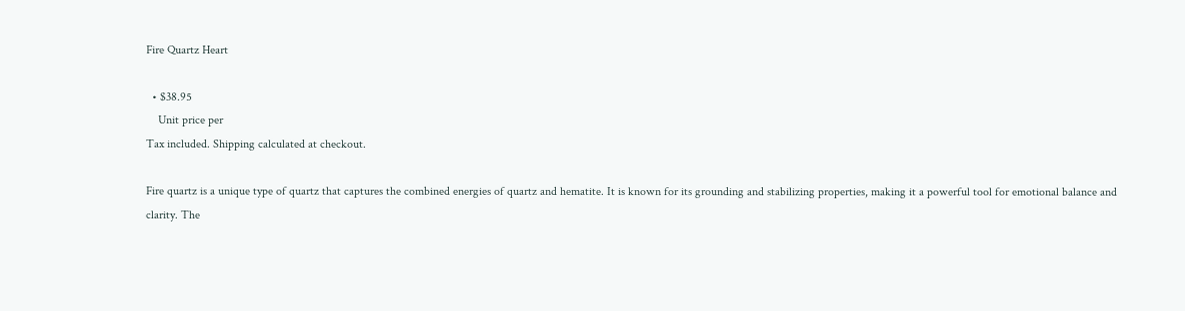Fire Quartz Heart

  • $38.95
    Unit price per
Tax included. Shipping calculated at checkout.

Fire quartz is a unique type of quartz that captures the combined energies of quartz and hematite. It is known for its grounding and stabilizing properties, making it a powerful tool for emotional balance and clarity. The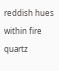reddish hues within fire quartz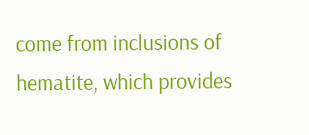come from inclusions of hematite, which provides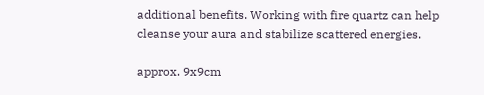additional benefits. Working with fire quartz can help cleanse your aura and stabilize scattered energies.

approx. 9x9cm